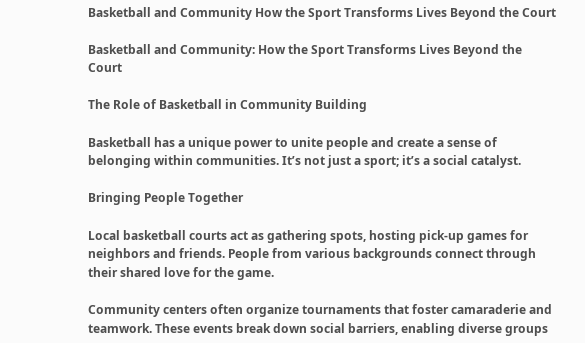Basketball and Community How the Sport Transforms Lives Beyond the Court

Basketball and Community: How the Sport Transforms Lives Beyond the Court

The Role of Basketball in Community Building

Basketball has a unique power to unite people and create a sense of belonging within communities. It’s not just a sport; it’s a social catalyst.

Bringing People Together

Local basketball courts act as gathering spots, hosting pick-up games for neighbors and friends. People from various backgrounds connect through their shared love for the game.

Community centers often organize tournaments that foster camaraderie and teamwork. These events break down social barriers, enabling diverse groups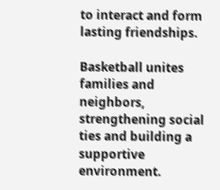to interact and form lasting friendships.

Basketball unites families and neighbors, strengthening social ties and building a supportive environment.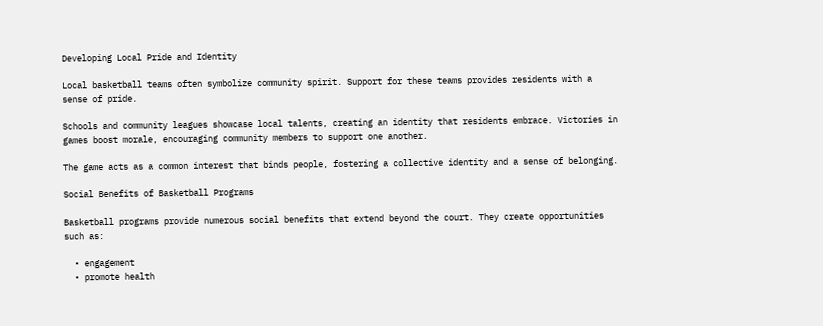Developing Local Pride and Identity

Local basketball teams often symbolize community spirit. Support for these teams provides residents with a sense of pride.

Schools and community leagues showcase local talents, creating an identity that residents embrace. Victories in games boost morale, encouraging community members to support one another.

The game acts as a common interest that binds people, fostering a collective identity and a sense of belonging.

Social Benefits of Basketball Programs

Basketball programs provide numerous social benefits that extend beyond the court. They create opportunities such as:

  • engagement
  • promote health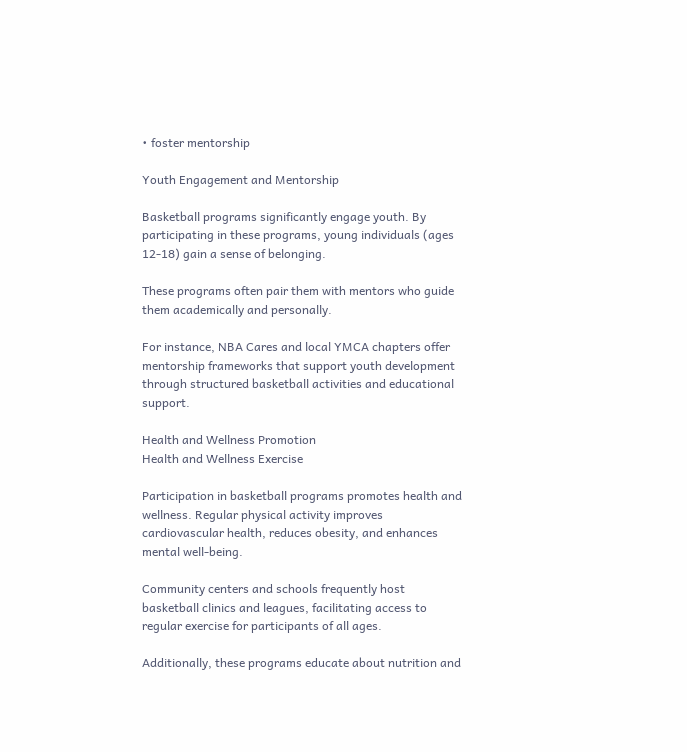• foster mentorship

Youth Engagement and Mentorship

Basketball programs significantly engage youth. By participating in these programs, young individuals (ages 12-18) gain a sense of belonging.

These programs often pair them with mentors who guide them academically and personally.

For instance, NBA Cares and local YMCA chapters offer mentorship frameworks that support youth development through structured basketball activities and educational support.

Health and Wellness Promotion
Health and Wellness Exercise

Participation in basketball programs promotes health and wellness. Regular physical activity improves cardiovascular health, reduces obesity, and enhances mental well-being.

Community centers and schools frequently host basketball clinics and leagues, facilitating access to regular exercise for participants of all ages.

Additionally, these programs educate about nutrition and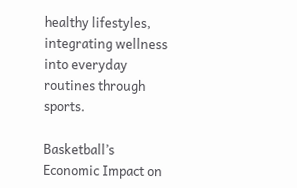healthy lifestyles, integrating wellness into everyday routines through sports.

Basketball’s Economic Impact on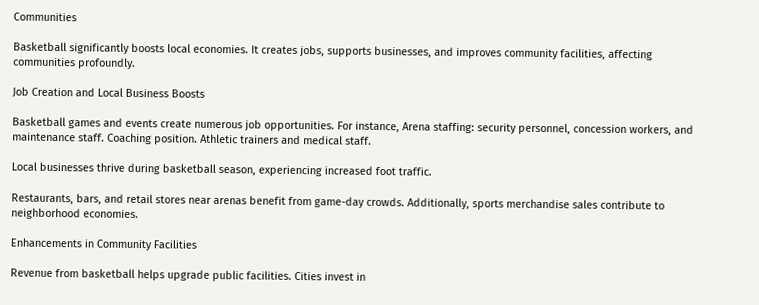Communities

Basketball significantly boosts local economies. It creates jobs, supports businesses, and improves community facilities, affecting communities profoundly.

Job Creation and Local Business Boosts

Basketball games and events create numerous job opportunities. For instance, Arena staffing: security personnel, concession workers, and maintenance staff. Coaching position. Athletic trainers and medical staff.

Local businesses thrive during basketball season, experiencing increased foot traffic.

Restaurants, bars, and retail stores near arenas benefit from game-day crowds. Additionally, sports merchandise sales contribute to neighborhood economies.

Enhancements in Community Facilities

Revenue from basketball helps upgrade public facilities. Cities invest in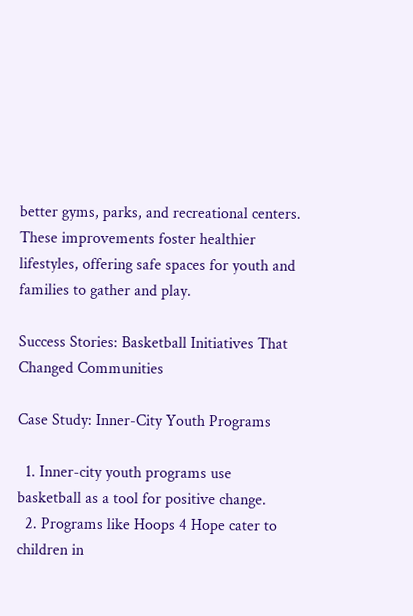better gyms, parks, and recreational centers. These improvements foster healthier lifestyles, offering safe spaces for youth and families to gather and play.

Success Stories: Basketball Initiatives That Changed Communities

Case Study: Inner-City Youth Programs

  1. Inner-city youth programs use basketball as a tool for positive change.
  2. Programs like Hoops 4 Hope cater to children in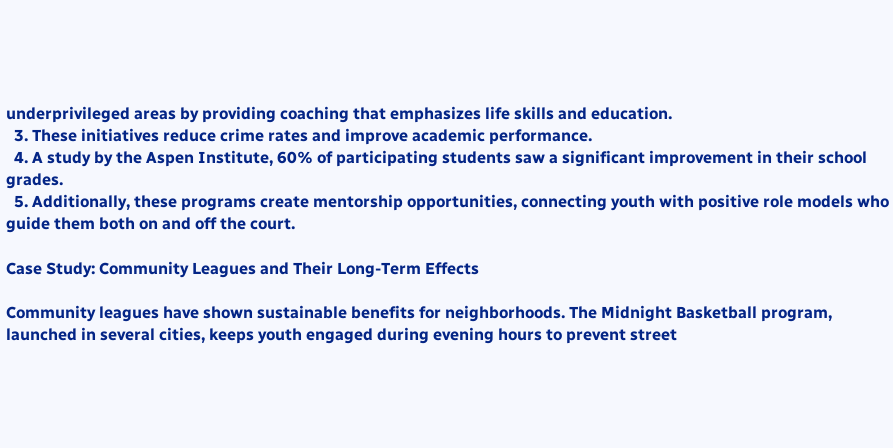underprivileged areas by providing coaching that emphasizes life skills and education.
  3. These initiatives reduce crime rates and improve academic performance.
  4. A study by the Aspen Institute, 60% of participating students saw a significant improvement in their school grades.
  5. Additionally, these programs create mentorship opportunities, connecting youth with positive role models who guide them both on and off the court.

Case Study: Community Leagues and Their Long-Term Effects

Community leagues have shown sustainable benefits for neighborhoods. The Midnight Basketball program, launched in several cities, keeps youth engaged during evening hours to prevent street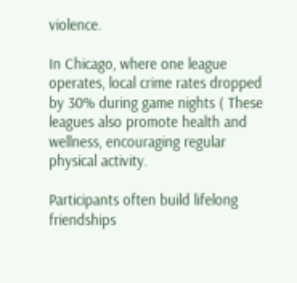violence.

In Chicago, where one league operates, local crime rates dropped by 30% during game nights ( These leagues also promote health and wellness, encouraging regular physical activity.

Participants often build lifelong friendships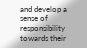and develop a sense of responsibility towards their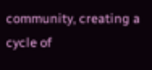community, creating a cycle of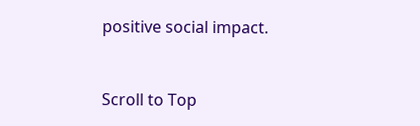positive social impact.


Scroll to Top